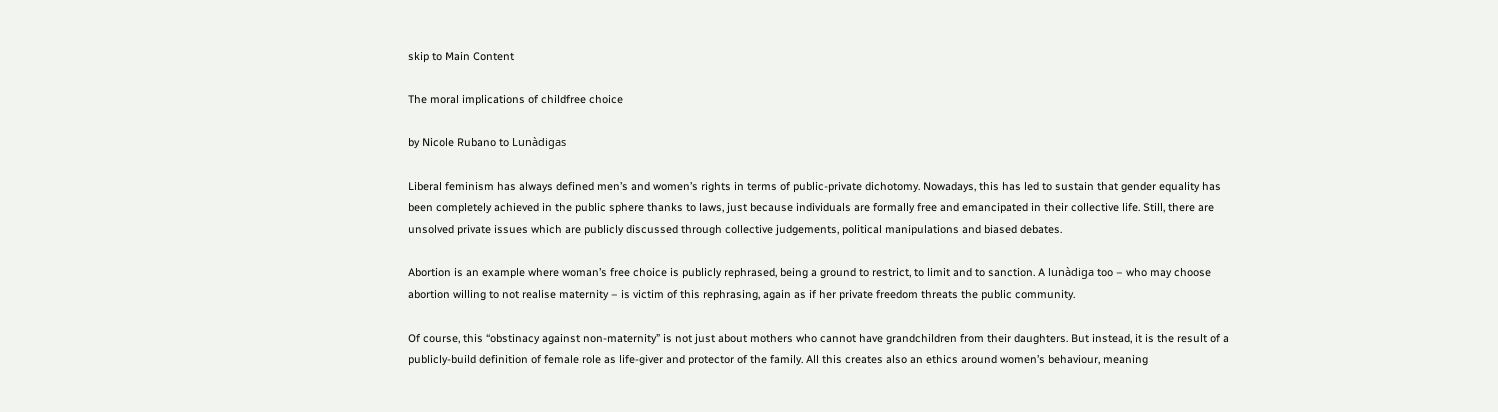skip to Main Content

The moral implications of childfree choice

by Nicole Rubano to Lunàdigas

Liberal feminism has always defined men’s and women’s rights in terms of public-private dichotomy. Nowadays, this has led to sustain that gender equality has been completely achieved in the public sphere thanks to laws, just because individuals are formally free and emancipated in their collective life. Still, there are unsolved private issues which are publicly discussed through collective judgements, political manipulations and biased debates.

Abortion is an example where woman’s free choice is publicly rephrased, being a ground to restrict, to limit and to sanction. A lunàdiga too – who may choose abortion willing to not realise maternity – is victim of this rephrasing, again as if her private freedom threats the public community.

Of course, this “obstinacy against non-maternity” is not just about mothers who cannot have grandchildren from their daughters. But instead, it is the result of a publicly-build definition of female role as life-giver and protector of the family. All this creates also an ethics around women’s behaviour, meaning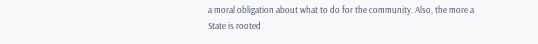a moral obligation about what to do for the community. Also, the more a State is rooted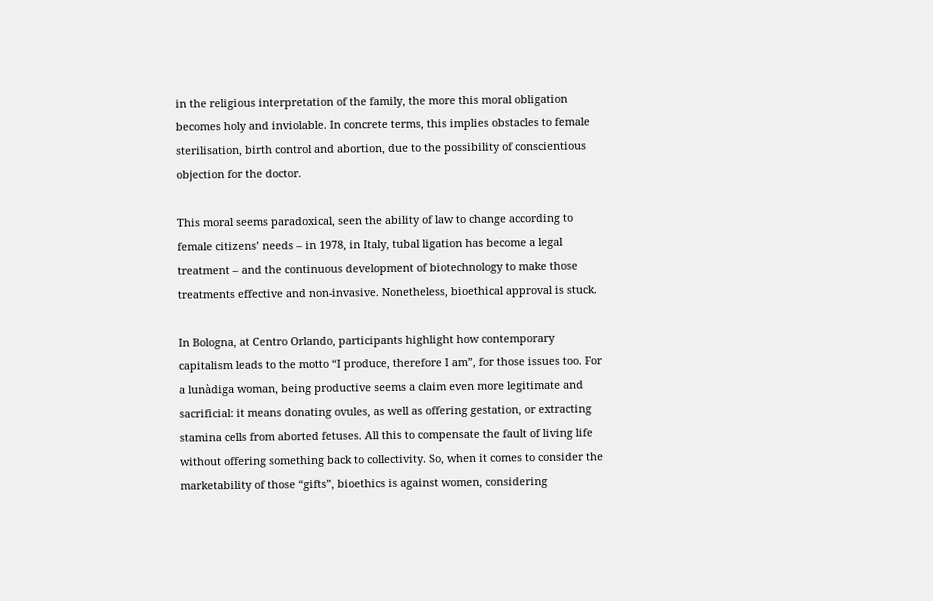in the religious interpretation of the family, the more this moral obligation becomes holy and inviolable. In concrete terms, this implies obstacles to female sterilisation, birth control and abortion, due to the possibility of conscientious objection for the doctor.

This moral seems paradoxical, seen the ability of law to change according to female citizens’ needs – in 1978, in Italy, tubal ligation has become a legal treatment – and the continuous development of biotechnology to make those treatments effective and non-invasive. Nonetheless, bioethical approval is stuck.

In Bologna, at Centro Orlando, participants highlight how contemporary capitalism leads to the motto “I produce, therefore I am”, for those issues too. For a lunàdiga woman, being productive seems a claim even more legitimate and sacrificial: it means donating ovules, as well as offering gestation, or extracting stamina cells from aborted fetuses. All this to compensate the fault of living life without offering something back to collectivity. So, when it comes to consider the marketability of those “gifts”, bioethics is against women, considering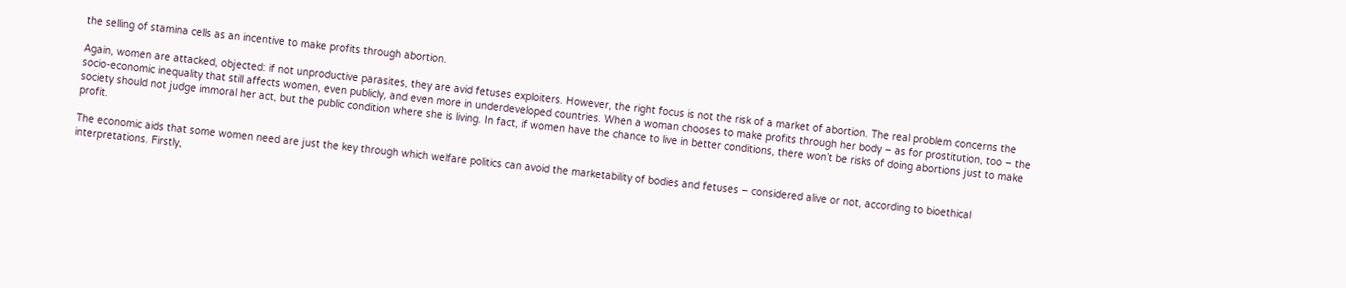the selling of stamina cells as an incentive to make profits through abortion.

Again, women are attacked, objected: if not unproductive parasites, they are avid fetuses exploiters. However, the right focus is not the risk of a market of abortion. The real problem concerns the socio-economic inequality that still affects women, even publicly, and even more in underdeveloped countries. When a woman chooses to make profits through her body – as for prostitution, too – the society should not judge immoral her act, but the public condition where she is living. In fact, if women have the chance to live in better conditions, there won’t be risks of doing abortions just to make profit.

The economic aids that some women need are just the key through which welfare politics can avoid the marketability of bodies and fetuses – considered alive or not, according to bioethical interpretations. Firstly,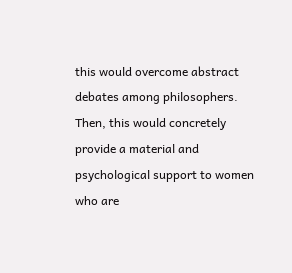this would overcome abstract debates among philosophers. Then, this would concretely provide a material and psychological support to women who are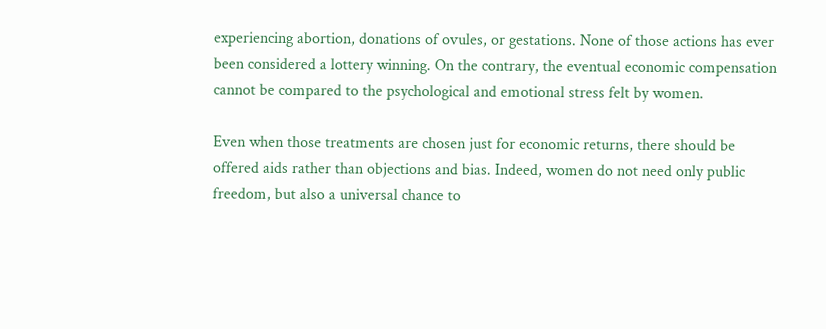experiencing abortion, donations of ovules, or gestations. None of those actions has ever been considered a lottery winning. On the contrary, the eventual economic compensation cannot be compared to the psychological and emotional stress felt by women.

Even when those treatments are chosen just for economic returns, there should be offered aids rather than objections and bias. Indeed, women do not need only public freedom, but also a universal chance to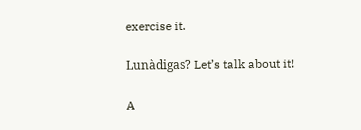exercise it.

Lunàdigas? Let’s talk about it!

A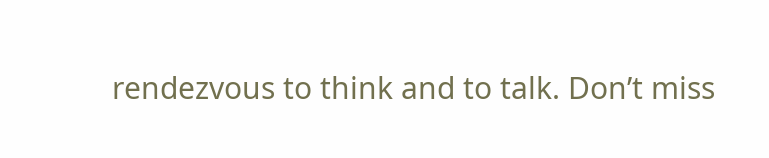rendezvous to think and to talk. Don’t miss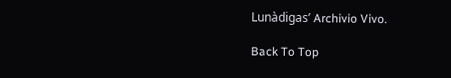Lunàdigas’ Archivio Vivo.

Back To Top